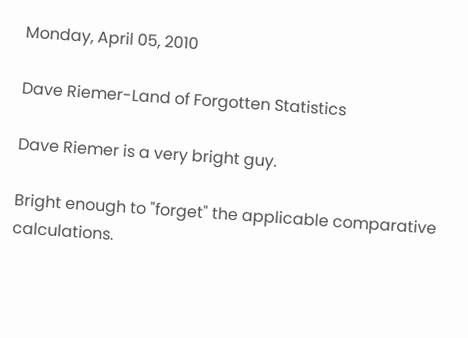Monday, April 05, 2010

Dave Riemer-Land of Forgotten Statistics

Dave Riemer is a very bright guy.

Bright enough to "forget" the applicable comparative calculations.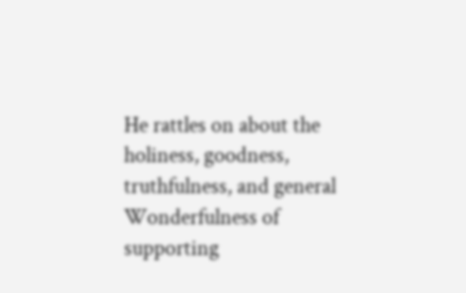He rattles on about the holiness, goodness, truthfulness, and general Wonderfulness of supporting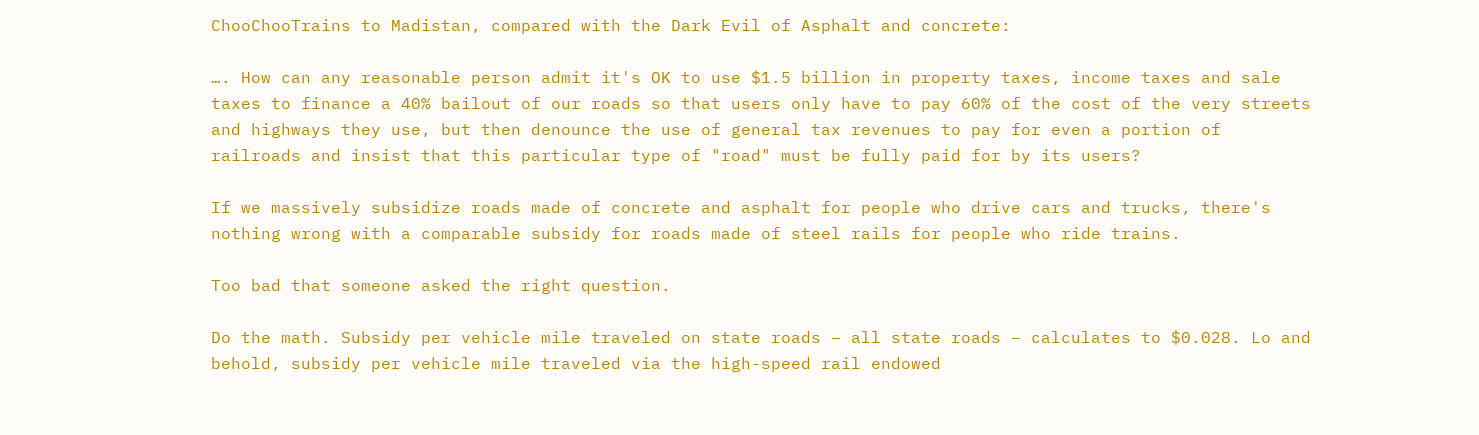ChooChooTrains to Madistan, compared with the Dark Evil of Asphalt and concrete:

…. How can any reasonable person admit it's OK to use $1.5 billion in property taxes, income taxes and sale taxes to finance a 40% bailout of our roads so that users only have to pay 60% of the cost of the very streets and highways they use, but then denounce the use of general tax revenues to pay for even a portion of railroads and insist that this particular type of "road" must be fully paid for by its users?

If we massively subsidize roads made of concrete and asphalt for people who drive cars and trucks, there's nothing wrong with a comparable subsidy for roads made of steel rails for people who ride trains.

Too bad that someone asked the right question.

Do the math. Subsidy per vehicle mile traveled on state roads – all state roads – calculates to $0.028. Lo and behold, subsidy per vehicle mile traveled via the high-speed rail endowed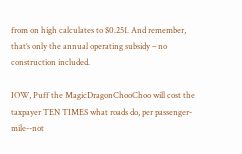from on high calculates to $0.251. And remember, that’s only the annual operating subsidy – no construction included.

IOW, Puff the MagicDragonChooChoo will cost the taxpayer TEN TIMES what roads do, per passenger-mile--not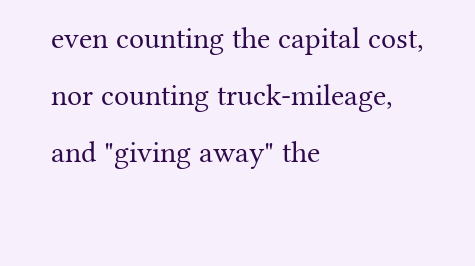even counting the capital cost, nor counting truck-mileage, and "giving away" the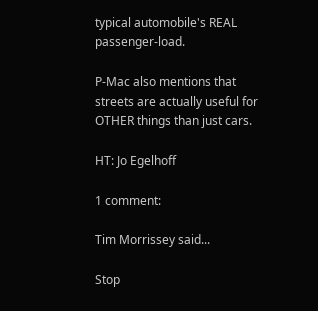typical automobile's REAL passenger-load.

P-Mac also mentions that streets are actually useful for OTHER things than just cars.

HT: Jo Egelhoff

1 comment:

Tim Morrissey said...

Stop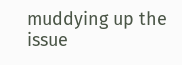muddying up the issue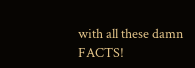with all these damn FACTS!